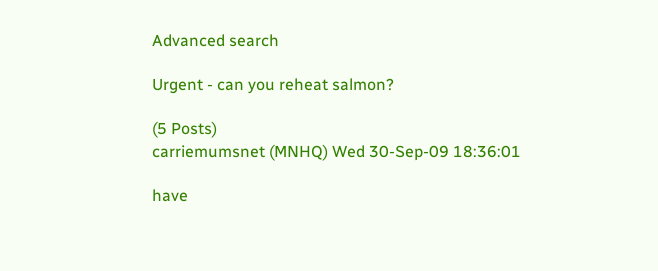Advanced search

Urgent - can you reheat salmon?

(5 Posts)
carriemumsnet (MNHQ) Wed 30-Sep-09 18:36:01

have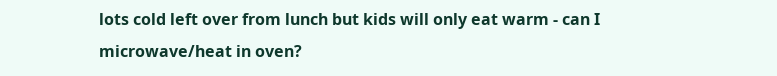lots cold left over from lunch but kids will only eat warm - can I microwave/heat in oven?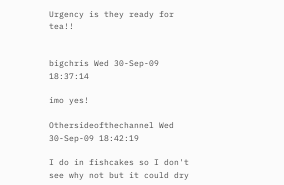Urgency is they ready for tea!!


bigchris Wed 30-Sep-09 18:37:14

imo yes!

Othersideofthechannel Wed 30-Sep-09 18:42:19

I do in fishcakes so I don't see why not but it could dry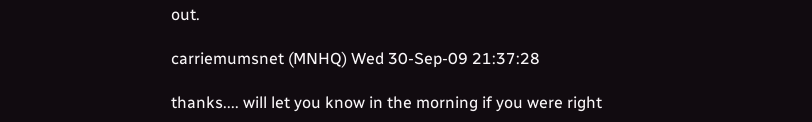out.

carriemumsnet (MNHQ) Wed 30-Sep-09 21:37:28

thanks.... will let you know in the morning if you were right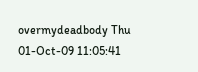overmydeadbody Thu 01-Oct-09 11:05:41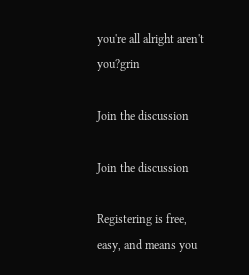you're all alright aren't you?grin

Join the discussion

Join the discussion

Registering is free, easy, and means you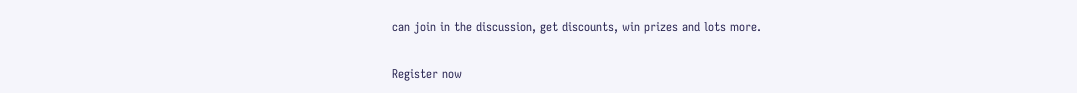can join in the discussion, get discounts, win prizes and lots more.

Register now